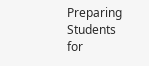Preparing Students for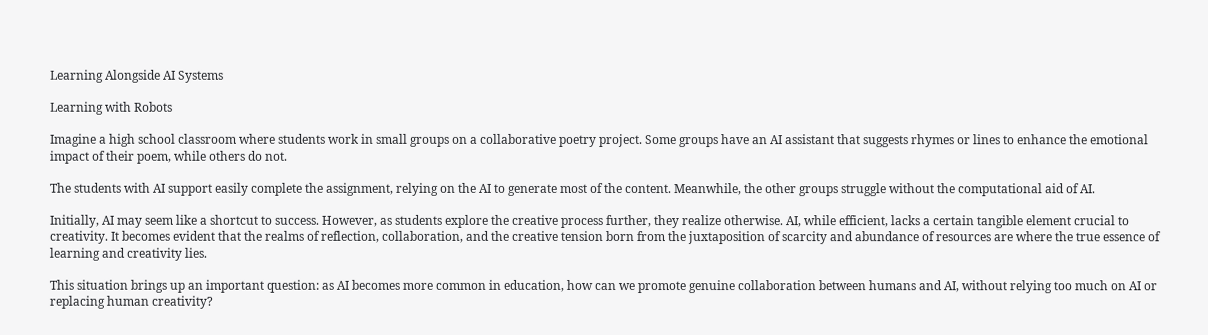Learning Alongside AI Systems

Learning with Robots

Imagine a high school classroom where students work in small groups on a collaborative poetry project. Some groups have an AI assistant that suggests rhymes or lines to enhance the emotional impact of their poem, while others do not.

The students with AI support easily complete the assignment, relying on the AI to generate most of the content. Meanwhile, the other groups struggle without the computational aid of AI.

Initially, AI may seem like a shortcut to success. However, as students explore the creative process further, they realize otherwise. AI, while efficient, lacks a certain tangible element crucial to creativity. It becomes evident that the realms of reflection, collaboration, and the creative tension born from the juxtaposition of scarcity and abundance of resources are where the true essence of learning and creativity lies.

This situation brings up an important question: as AI becomes more common in education, how can we promote genuine collaboration between humans and AI, without relying too much on AI or replacing human creativity?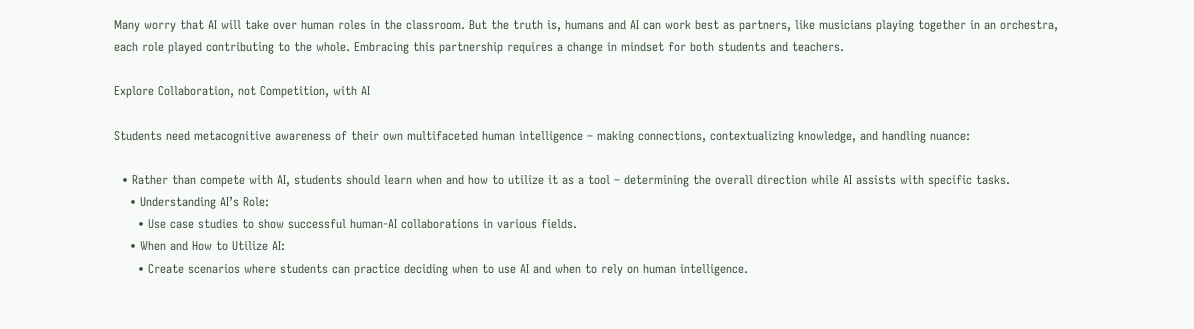Many worry that AI will take over human roles in the classroom. But the truth is, humans and AI can work best as partners, like musicians playing together in an orchestra, each role played contributing to the whole. Embracing this partnership requires a change in mindset for both students and teachers.

Explore Collaboration, not Competition, with AI

Students need metacognitive awareness of their own multifaceted human intelligence – making connections, contextualizing knowledge, and handling nuance:

  • Rather than compete with AI, students should learn when and how to utilize it as a tool – determining the overall direction while AI assists with specific tasks.
    • Understanding AI’s Role:
      • Use case studies to show successful human-AI collaborations in various fields.
    • When and How to Utilize AI:
      • Create scenarios where students can practice deciding when to use AI and when to rely on human intelligence.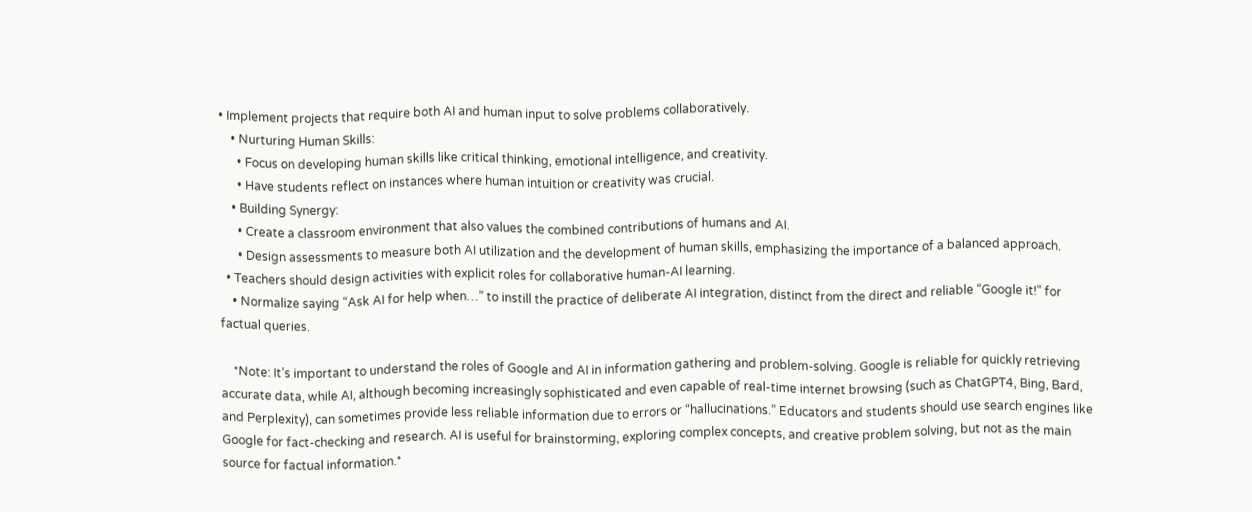• Implement projects that require both AI and human input to solve problems collaboratively.
    • Nurturing Human Skills:
      • Focus on developing human skills like critical thinking, emotional intelligence, and creativity.
      • Have students reflect on instances where human intuition or creativity was crucial.
    • Building Synergy:
      • Create a classroom environment that also values the combined contributions of humans and AI.
      • Design assessments to measure both AI utilization and the development of human skills, emphasizing the importance of a balanced approach.
  • Teachers should design activities with explicit roles for collaborative human-AI learning.
    • Normalize saying “Ask AI for help when…” to instill the practice of deliberate AI integration, distinct from the direct and reliable “Google it!” for factual queries.

    *Note: It’s important to understand the roles of Google and AI in information gathering and problem-solving. Google is reliable for quickly retrieving accurate data, while AI, although becoming increasingly sophisticated and even capable of real-time internet browsing (such as ChatGPT4, Bing, Bard, and Perplexity), can sometimes provide less reliable information due to errors or “hallucinations.” Educators and students should use search engines like Google for fact-checking and research. AI is useful for brainstorming, exploring complex concepts, and creative problem solving, but not as the main source for factual information.*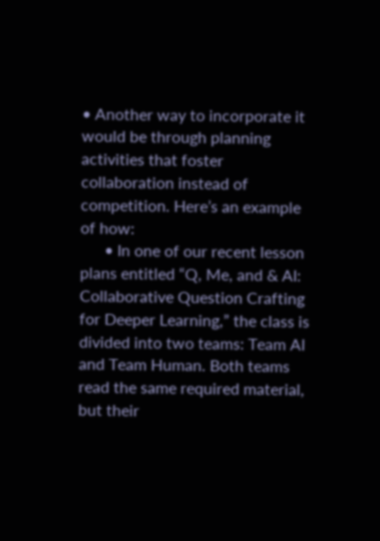• Another way to incorporate it would be through planning activities that foster collaboration instead of competition. Here’s an example of how:
      • In one of our recent lesson plans entitled “Q, Me, and & AI: Collaborative Question Crafting for Deeper Learning,” the class is divided into two teams: Team AI and Team Human. Both teams read the same required material, but their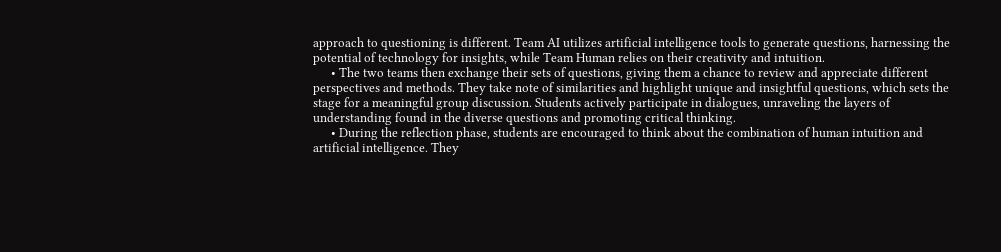approach to questioning is different. Team AI utilizes artificial intelligence tools to generate questions, harnessing the potential of technology for insights, while Team Human relies on their creativity and intuition.
      • The two teams then exchange their sets of questions, giving them a chance to review and appreciate different perspectives and methods. They take note of similarities and highlight unique and insightful questions, which sets the stage for a meaningful group discussion. Students actively participate in dialogues, unraveling the layers of understanding found in the diverse questions and promoting critical thinking.
      • During the reflection phase, students are encouraged to think about the combination of human intuition and artificial intelligence. They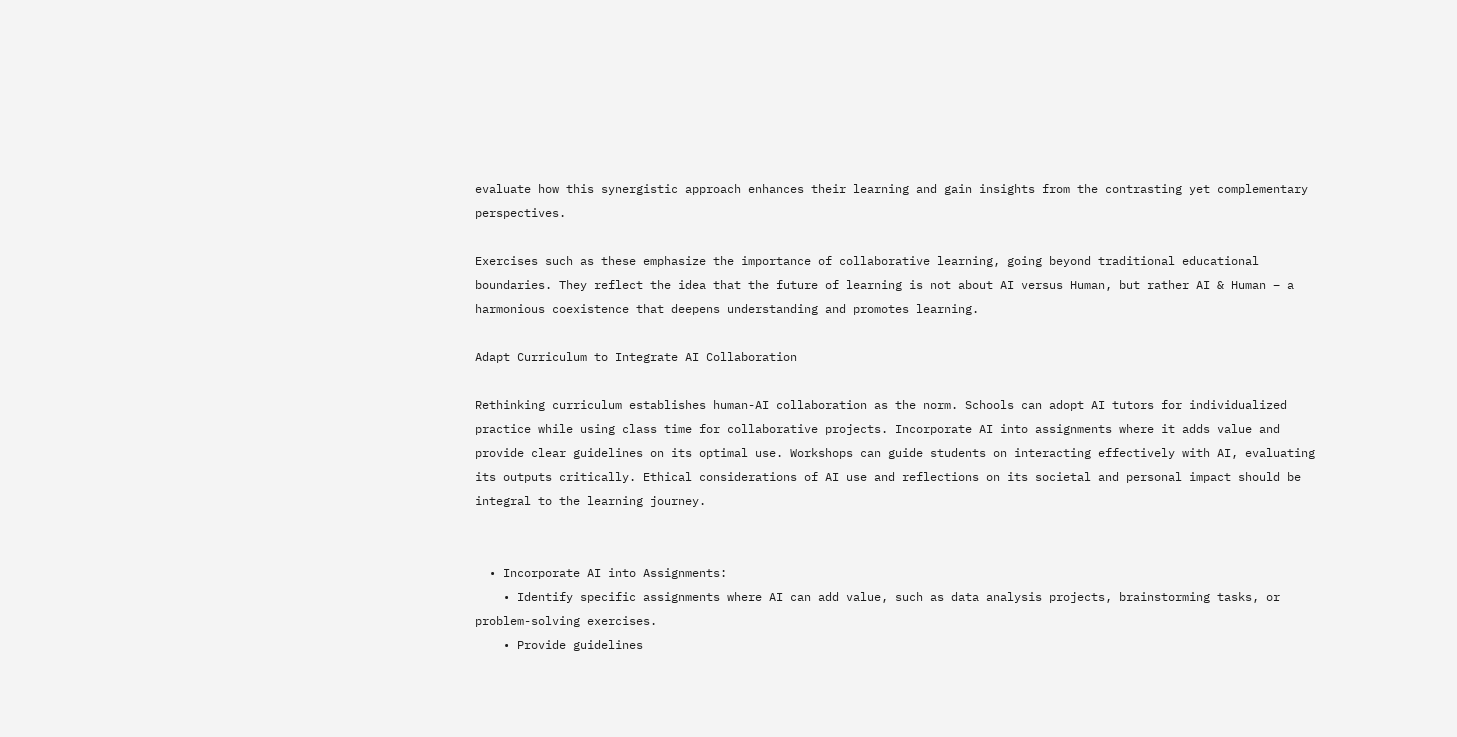evaluate how this synergistic approach enhances their learning and gain insights from the contrasting yet complementary perspectives.

Exercises such as these emphasize the importance of collaborative learning, going beyond traditional educational boundaries. They reflect the idea that the future of learning is not about AI versus Human, but rather AI & Human – a harmonious coexistence that deepens understanding and promotes learning.

Adapt Curriculum to Integrate AI Collaboration

Rethinking curriculum establishes human-AI collaboration as the norm. Schools can adopt AI tutors for individualized practice while using class time for collaborative projects. Incorporate AI into assignments where it adds value and provide clear guidelines on its optimal use. Workshops can guide students on interacting effectively with AI, evaluating its outputs critically. Ethical considerations of AI use and reflections on its societal and personal impact should be integral to the learning journey.


  • Incorporate AI into Assignments:
    • Identify specific assignments where AI can add value, such as data analysis projects, brainstorming tasks, or problem-solving exercises.
    • Provide guidelines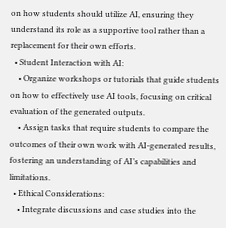on how students should utilize AI, ensuring they understand its role as a supportive tool rather than a replacement for their own efforts.
  • Student Interaction with AI:
    • Organize workshops or tutorials that guide students on how to effectively use AI tools, focusing on critical evaluation of the generated outputs.
    • Assign tasks that require students to compare the outcomes of their own work with AI-generated results, fostering an understanding of AI’s capabilities and limitations.
  • Ethical Considerations:
    • Integrate discussions and case studies into the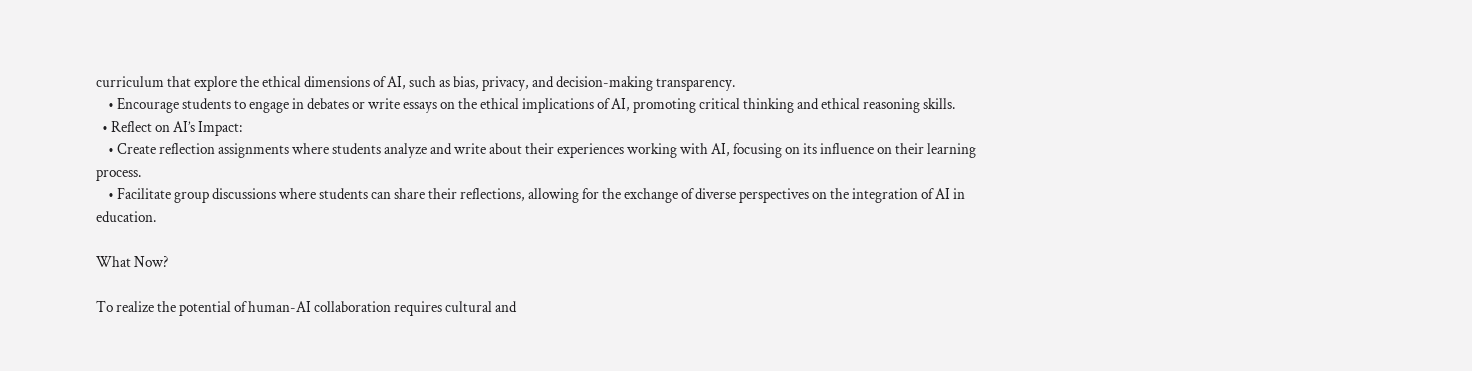curriculum that explore the ethical dimensions of AI, such as bias, privacy, and decision-making transparency.
    • Encourage students to engage in debates or write essays on the ethical implications of AI, promoting critical thinking and ethical reasoning skills.
  • Reflect on AI’s Impact:
    • Create reflection assignments where students analyze and write about their experiences working with AI, focusing on its influence on their learning process.
    • Facilitate group discussions where students can share their reflections, allowing for the exchange of diverse perspectives on the integration of AI in education.

What Now?

To realize the potential of human-AI collaboration requires cultural and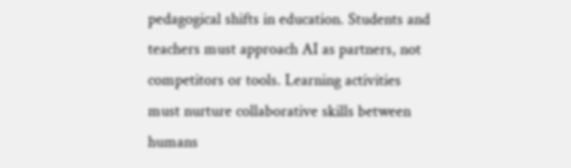pedagogical shifts in education. Students and teachers must approach AI as partners, not competitors or tools. Learning activities must nurture collaborative skills between humans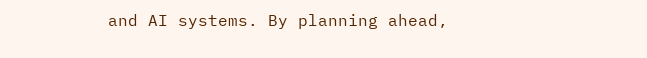and AI systems. By planning ahead,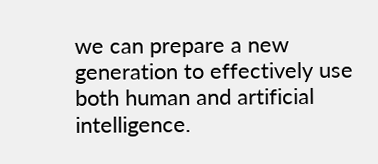we can prepare a new generation to effectively use both human and artificial intelligence.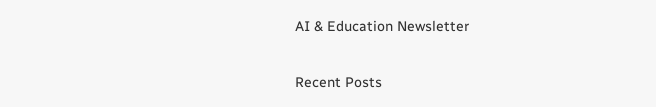AI & Education Newsletter

Recent Posts